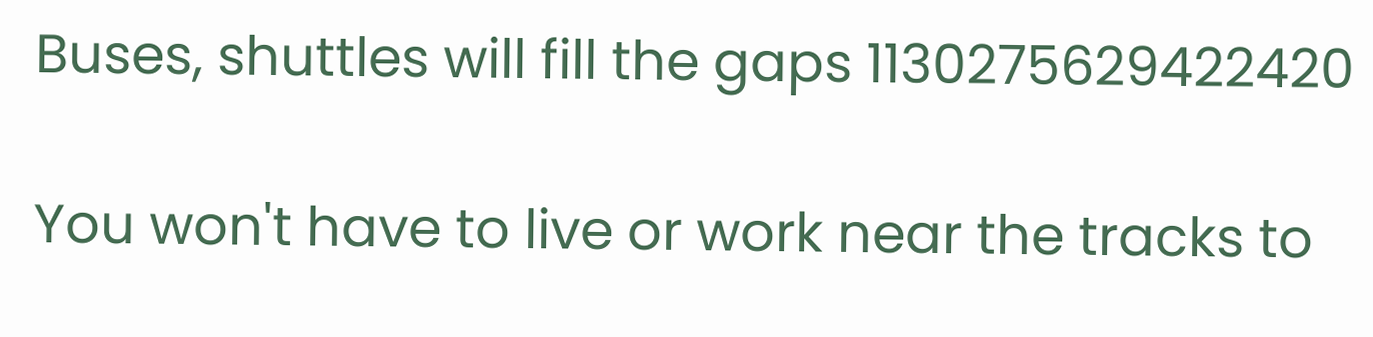Buses, shuttles will fill the gaps 1130275629422420

You won't have to live or work near the tracks to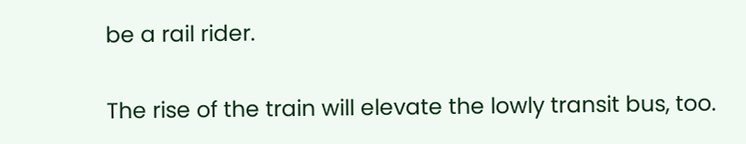be a rail rider.

The rise of the train will elevate the lowly transit bus, too.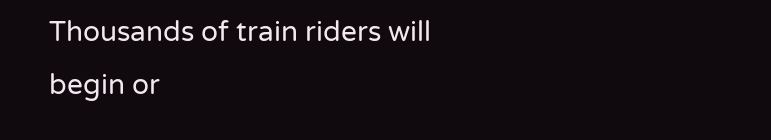Thousands of train riders will begin or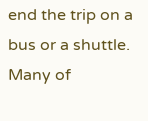end the trip on a bus or a shuttle. Many of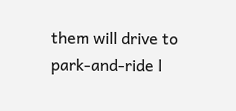them will drive to park-and-ride l